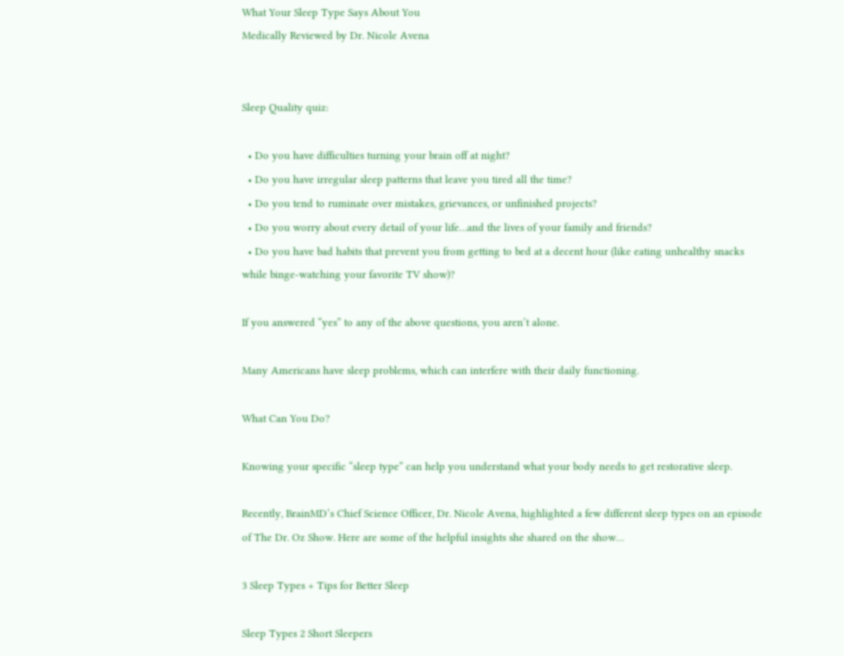What Your Sleep Type Says About You
Medically Reviewed by Dr. Nicole Avena


Sleep Quality quiz:

  • Do you have difficulties turning your brain off at night?
  • Do you have irregular sleep patterns that leave you tired all the time?
  • Do you tend to ruminate over mistakes, grievances, or unfinished projects?
  • Do you worry about every detail of your life…and the lives of your family and friends?
  • Do you have bad habits that prevent you from getting to bed at a decent hour (like eating unhealthy snacks while binge-watching your favorite TV show)?

If you answered “yes” to any of the above questions, you aren’t alone.

Many Americans have sleep problems, which can interfere with their daily functioning.

What Can You Do?

Knowing your specific “sleep type” can help you understand what your body needs to get restorative sleep.

Recently, BrainMD’s Chief Science Officer, Dr. Nicole Avena, highlighted a few different sleep types on an episode of The Dr. Oz Show. Here are some of the helpful insights she shared on the show…

3 Sleep Types + Tips for Better Sleep

Sleep Types 2 Short Sleepers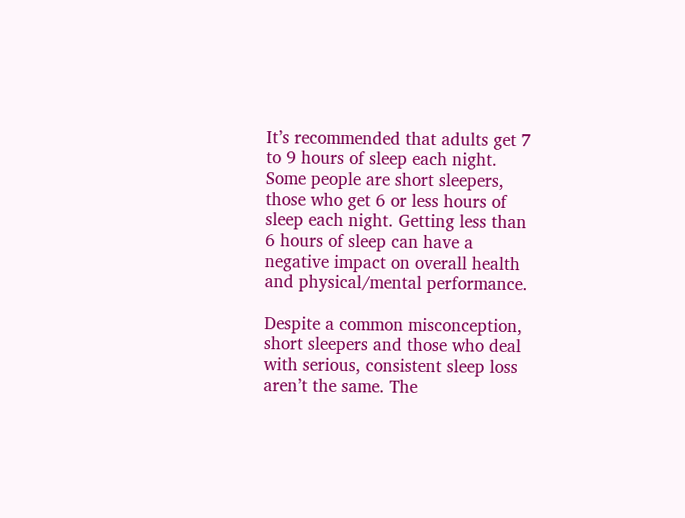It’s recommended that adults get 7 to 9 hours of sleep each night. Some people are short sleepers, those who get 6 or less hours of sleep each night. Getting less than 6 hours of sleep can have a negative impact on overall health and physical/mental performance.

Despite a common misconception, short sleepers and those who deal with serious, consistent sleep loss aren’t the same. The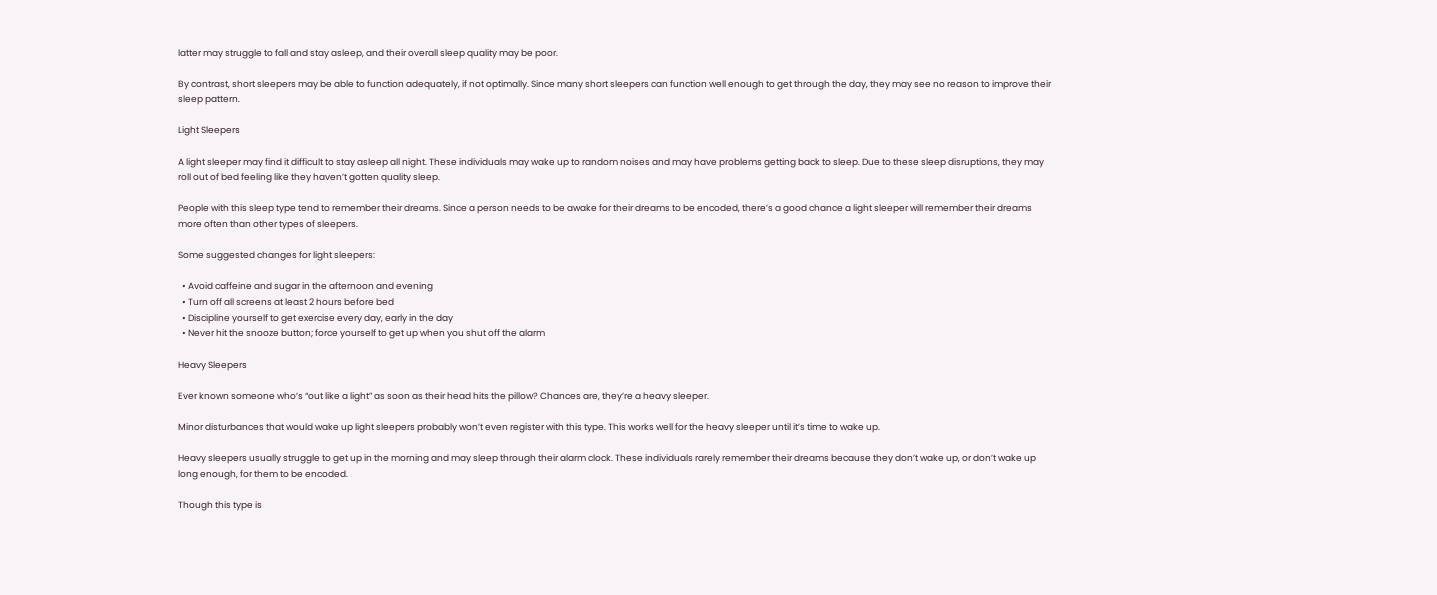latter may struggle to fall and stay asleep, and their overall sleep quality may be poor.

By contrast, short sleepers may be able to function adequately, if not optimally. Since many short sleepers can function well enough to get through the day, they may see no reason to improve their sleep pattern.

Light Sleepers

A light sleeper may find it difficult to stay asleep all night. These individuals may wake up to random noises and may have problems getting back to sleep. Due to these sleep disruptions, they may roll out of bed feeling like they haven’t gotten quality sleep.

People with this sleep type tend to remember their dreams. Since a person needs to be awake for their dreams to be encoded, there’s a good chance a light sleeper will remember their dreams more often than other types of sleepers.

Some suggested changes for light sleepers:

  • Avoid caffeine and sugar in the afternoon and evening
  • Turn off all screens at least 2 hours before bed
  • Discipline yourself to get exercise every day, early in the day
  • Never hit the snooze button; force yourself to get up when you shut off the alarm

Heavy Sleepers

Ever known someone who’s “out like a light” as soon as their head hits the pillow? Chances are, they’re a heavy sleeper.

Minor disturbances that would wake up light sleepers probably won’t even register with this type. This works well for the heavy sleeper until it’s time to wake up.

Heavy sleepers usually struggle to get up in the morning and may sleep through their alarm clock. These individuals rarely remember their dreams because they don’t wake up, or don’t wake up long enough, for them to be encoded.

Though this type is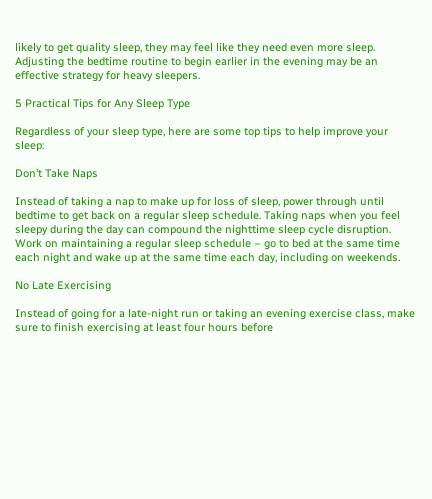likely to get quality sleep, they may feel like they need even more sleep. Adjusting the bedtime routine to begin earlier in the evening may be an effective strategy for heavy sleepers.

5 Practical Tips for Any Sleep Type

Regardless of your sleep type, here are some top tips to help improve your sleep:

Don’t Take Naps

Instead of taking a nap to make up for loss of sleep, power through until bedtime to get back on a regular sleep schedule. Taking naps when you feel sleepy during the day can compound the nighttime sleep cycle disruption. Work on maintaining a regular sleep schedule – go to bed at the same time each night and wake up at the same time each day, including on weekends.

No Late Exercising

Instead of going for a late-night run or taking an evening exercise class, make sure to finish exercising at least four hours before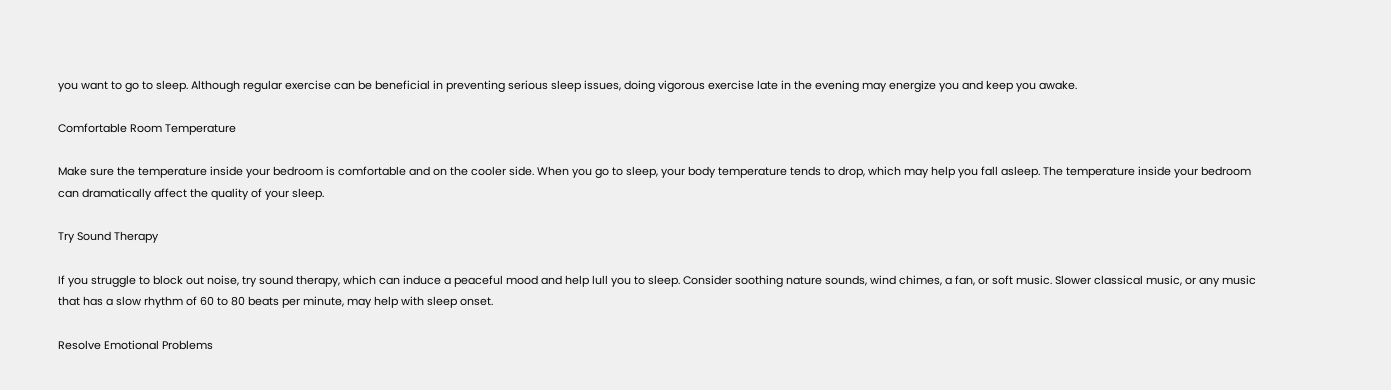you want to go to sleep. Although regular exercise can be beneficial in preventing serious sleep issues, doing vigorous exercise late in the evening may energize you and keep you awake.

Comfortable Room Temperature

Make sure the temperature inside your bedroom is comfortable and on the cooler side. When you go to sleep, your body temperature tends to drop, which may help you fall asleep. The temperature inside your bedroom can dramatically affect the quality of your sleep.

Try Sound Therapy

If you struggle to block out noise, try sound therapy, which can induce a peaceful mood and help lull you to sleep. Consider soothing nature sounds, wind chimes, a fan, or soft music. Slower classical music, or any music that has a slow rhythm of 60 to 80 beats per minute, may help with sleep onset.

Resolve Emotional Problems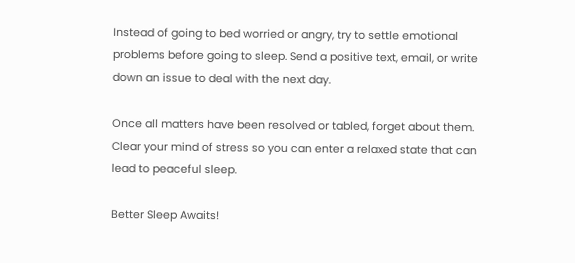Instead of going to bed worried or angry, try to settle emotional problems before going to sleep. Send a positive text, email, or write down an issue to deal with the next day.

Once all matters have been resolved or tabled, forget about them. Clear your mind of stress so you can enter a relaxed state that can lead to peaceful sleep.

Better Sleep Awaits!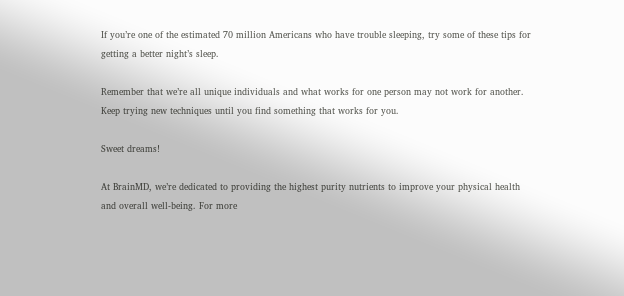If you’re one of the estimated 70 million Americans who have trouble sleeping, try some of these tips for getting a better night’s sleep.

Remember that we’re all unique individuals and what works for one person may not work for another. Keep trying new techniques until you find something that works for you.

Sweet dreams!

At BrainMD, we’re dedicated to providing the highest purity nutrients to improve your physical health and overall well-being. For more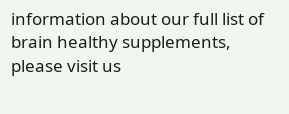information about our full list of brain healthy supplements, please visit us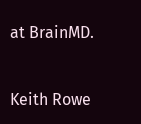at BrainMD.


Keith Rowe